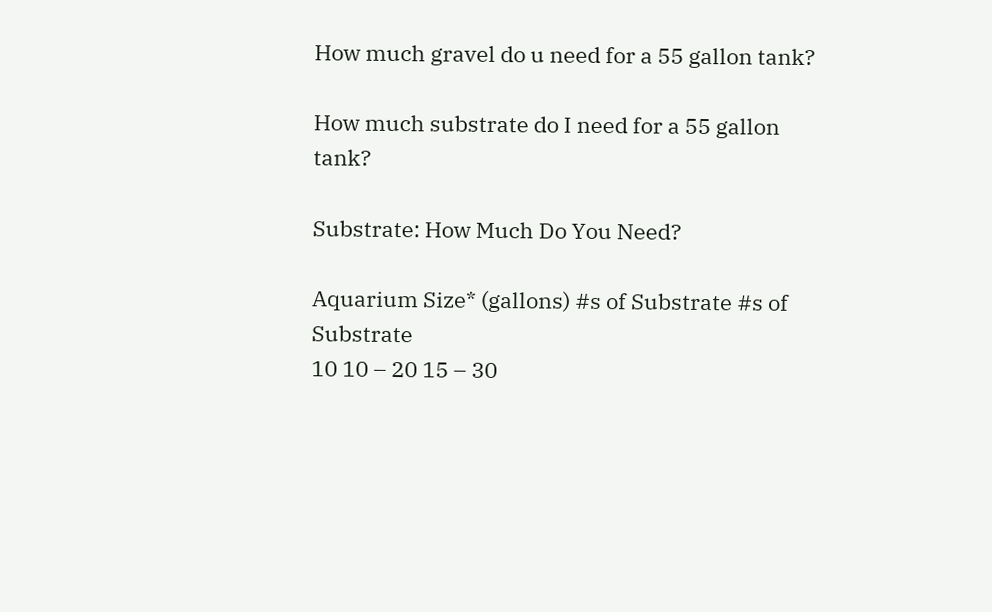How much gravel do u need for a 55 gallon tank?

How much substrate do I need for a 55 gallon tank?

Substrate: How Much Do You Need?

Aquarium Size* (gallons) #s of Substrate #s of Substrate
10 10 – 20 15 – 30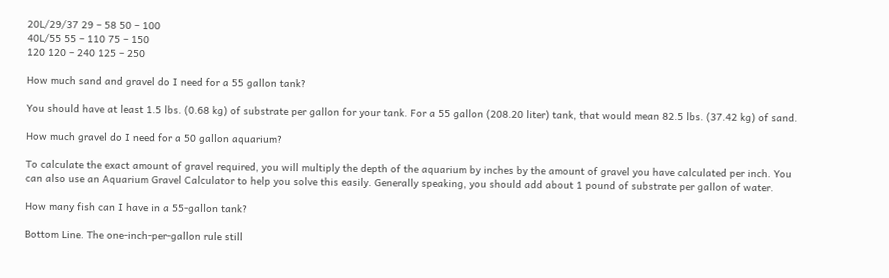20L/29/37 29 – 58 50 – 100
40L/55 55 – 110 75 – 150
120 120 – 240 125 – 250

How much sand and gravel do I need for a 55 gallon tank?

You should have at least 1.5 lbs. (0.68 kg) of substrate per gallon for your tank. For a 55 gallon (208.20 liter) tank, that would mean 82.5 lbs. (37.42 kg) of sand.

How much gravel do I need for a 50 gallon aquarium?

To calculate the exact amount of gravel required, you will multiply the depth of the aquarium by inches by the amount of gravel you have calculated per inch. You can also use an Aquarium Gravel Calculator to help you solve this easily. Generally speaking, you should add about 1 pound of substrate per gallon of water.

How many fish can I have in a 55-gallon tank?

Bottom Line. The one-inch-per-gallon rule still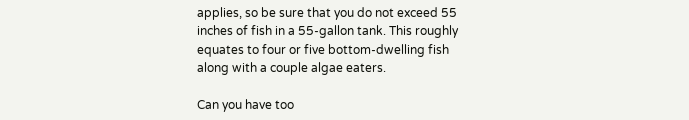applies, so be sure that you do not exceed 55 inches of fish in a 55-gallon tank. This roughly equates to four or five bottom-dwelling fish along with a couple algae eaters.

Can you have too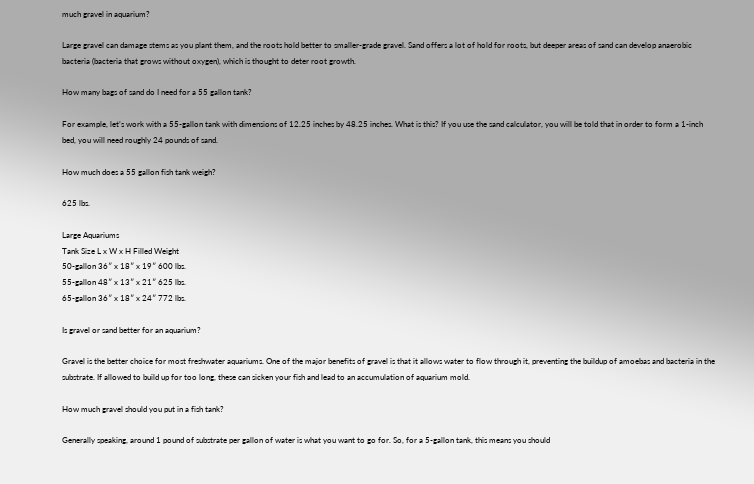much gravel in aquarium?

Large gravel can damage stems as you plant them, and the roots hold better to smaller-grade gravel. Sand offers a lot of hold for roots, but deeper areas of sand can develop anaerobic bacteria (bacteria that grows without oxygen), which is thought to deter root growth.

How many bags of sand do I need for a 55 gallon tank?

For example, let’s work with a 55-gallon tank with dimensions of 12.25 inches by 48.25 inches. What is this? If you use the sand calculator, you will be told that in order to form a 1-inch bed, you will need roughly 24 pounds of sand.

How much does a 55 gallon fish tank weigh?

625 lbs.

Large Aquariums
Tank Size L x W x H Filled Weight
50-gallon 36″ x 18″ x 19″ 600 lbs.
55-gallon 48″ x 13″ x 21″ 625 lbs.
65-gallon 36″ x 18″ x 24″ 772 lbs.

Is gravel or sand better for an aquarium?

Gravel is the better choice for most freshwater aquariums. One of the major benefits of gravel is that it allows water to flow through it, preventing the buildup of amoebas and bacteria in the substrate. If allowed to build up for too long, these can sicken your fish and lead to an accumulation of aquarium mold.

How much gravel should you put in a fish tank?

Generally speaking, around 1 pound of substrate per gallon of water is what you want to go for. So, for a 5-gallon tank, this means you should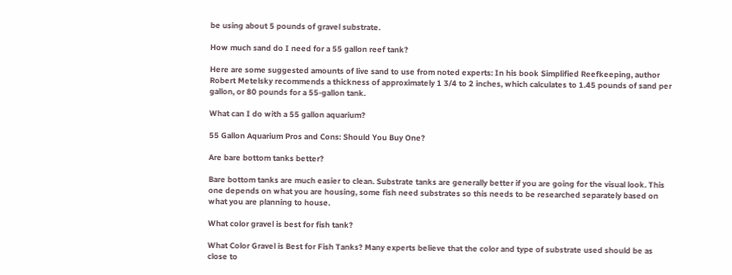be using about 5 pounds of gravel substrate.

How much sand do I need for a 55 gallon reef tank?

Here are some suggested amounts of live sand to use from noted experts: In his book Simplified Reefkeeping, author Robert Metelsky recommends a thickness of approximately 1 3/4 to 2 inches, which calculates to 1.45 pounds of sand per gallon, or 80 pounds for a 55-gallon tank.

What can I do with a 55 gallon aquarium?

55 Gallon Aquarium Pros and Cons: Should You Buy One?

Are bare bottom tanks better?

Bare bottom tanks are much easier to clean. Substrate tanks are generally better if you are going for the visual look. This one depends on what you are housing, some fish need substrates so this needs to be researched separately based on what you are planning to house.

What color gravel is best for fish tank?

What Color Gravel is Best for Fish Tanks? Many experts believe that the color and type of substrate used should be as close to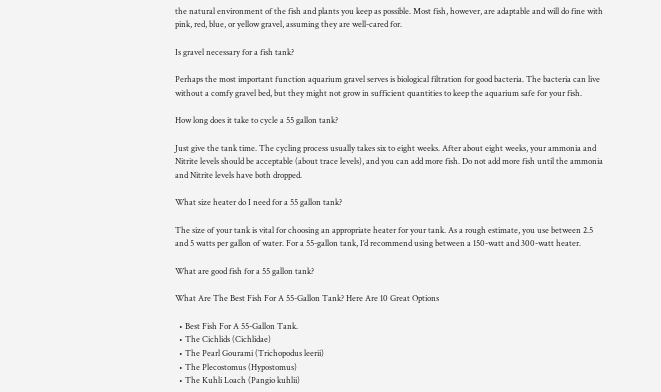the natural environment of the fish and plants you keep as possible. Most fish, however, are adaptable and will do fine with pink, red, blue, or yellow gravel, assuming they are well-cared for.

Is gravel necessary for a fish tank?

Perhaps the most important function aquarium gravel serves is biological filtration for good bacteria. The bacteria can live without a comfy gravel bed, but they might not grow in sufficient quantities to keep the aquarium safe for your fish.

How long does it take to cycle a 55 gallon tank?

Just give the tank time. The cycling process usually takes six to eight weeks. After about eight weeks, your ammonia and Nitrite levels should be acceptable (about trace levels), and you can add more fish. Do not add more fish until the ammonia and Nitrite levels have both dropped.

What size heater do I need for a 55 gallon tank?

The size of your tank is vital for choosing an appropriate heater for your tank. As a rough estimate, you use between 2.5 and 5 watts per gallon of water. For a 55-gallon tank, I’d recommend using between a 150-watt and 300-watt heater.

What are good fish for a 55 gallon tank?

What Are The Best Fish For A 55-Gallon Tank? Here Are 10 Great Options

  • Best Fish For A 55-Gallon Tank.
  • The Cichlids (Cichlidae)
  • The Pearl Gourami (Trichopodus leerii)
  • The Plecostomus (Hypostomus)
  • The Kuhli Loach (Pangio kuhlii)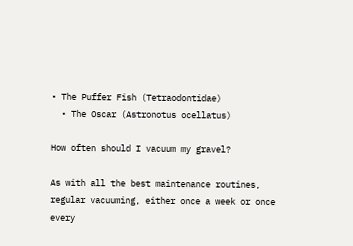• The Puffer Fish (Tetraodontidae)
  • The Oscar (Astronotus ocellatus)

How often should I vacuum my gravel?

As with all the best maintenance routines, regular vacuuming, either once a week or once every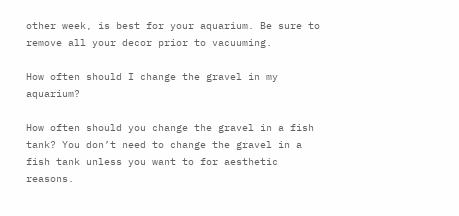other week, is best for your aquarium. Be sure to remove all your decor prior to vacuuming.

How often should I change the gravel in my aquarium?

How often should you change the gravel in a fish tank? You don’t need to change the gravel in a fish tank unless you want to for aesthetic reasons.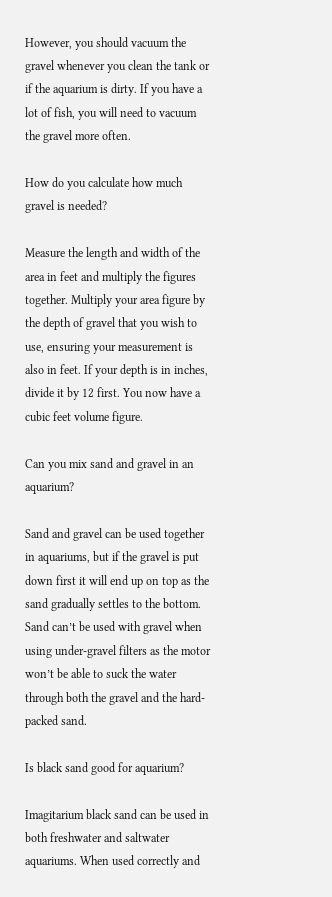However, you should vacuum the gravel whenever you clean the tank or if the aquarium is dirty. If you have a lot of fish, you will need to vacuum the gravel more often.

How do you calculate how much gravel is needed?

Measure the length and width of the area in feet and multiply the figures together. Multiply your area figure by the depth of gravel that you wish to use, ensuring your measurement is also in feet. If your depth is in inches, divide it by 12 first. You now have a cubic feet volume figure.

Can you mix sand and gravel in an aquarium?

Sand and gravel can be used together in aquariums, but if the gravel is put down first it will end up on top as the sand gradually settles to the bottom. Sand can’t be used with gravel when using under-gravel filters as the motor won’t be able to suck the water through both the gravel and the hard-packed sand.

Is black sand good for aquarium?

Imagitarium black sand can be used in both freshwater and saltwater aquariums. When used correctly and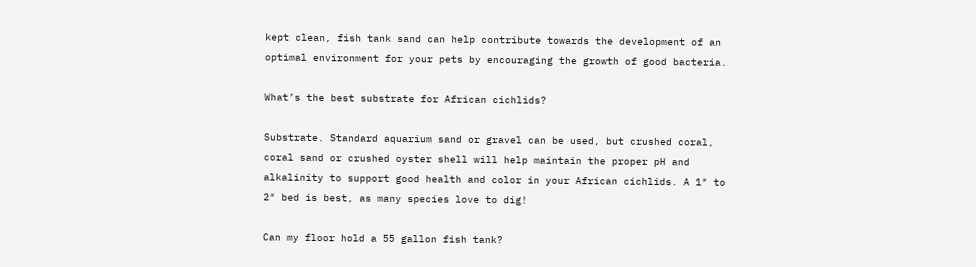kept clean, fish tank sand can help contribute towards the development of an optimal environment for your pets by encouraging the growth of good bacteria.

What’s the best substrate for African cichlids?

Substrate. Standard aquarium sand or gravel can be used, but crushed coral, coral sand or crushed oyster shell will help maintain the proper pH and alkalinity to support good health and color in your African cichlids. A 1″ to 2″ bed is best, as many species love to dig!

Can my floor hold a 55 gallon fish tank?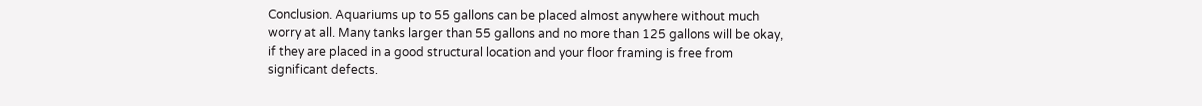Conclusion. Aquariums up to 55 gallons can be placed almost anywhere without much worry at all. Many tanks larger than 55 gallons and no more than 125 gallons will be okay, if they are placed in a good structural location and your floor framing is free from significant defects.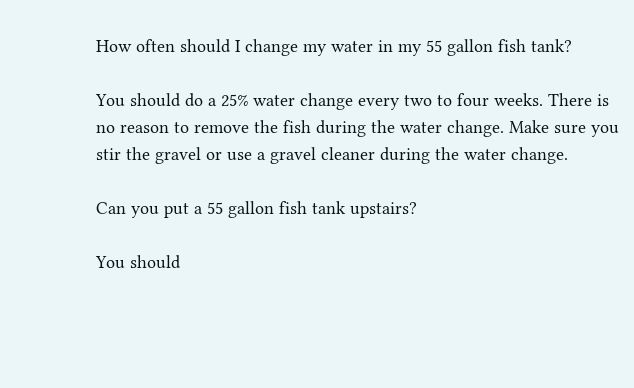How often should I change my water in my 55 gallon fish tank?

You should do a 25% water change every two to four weeks. There is no reason to remove the fish during the water change. Make sure you stir the gravel or use a gravel cleaner during the water change.

Can you put a 55 gallon fish tank upstairs?

You should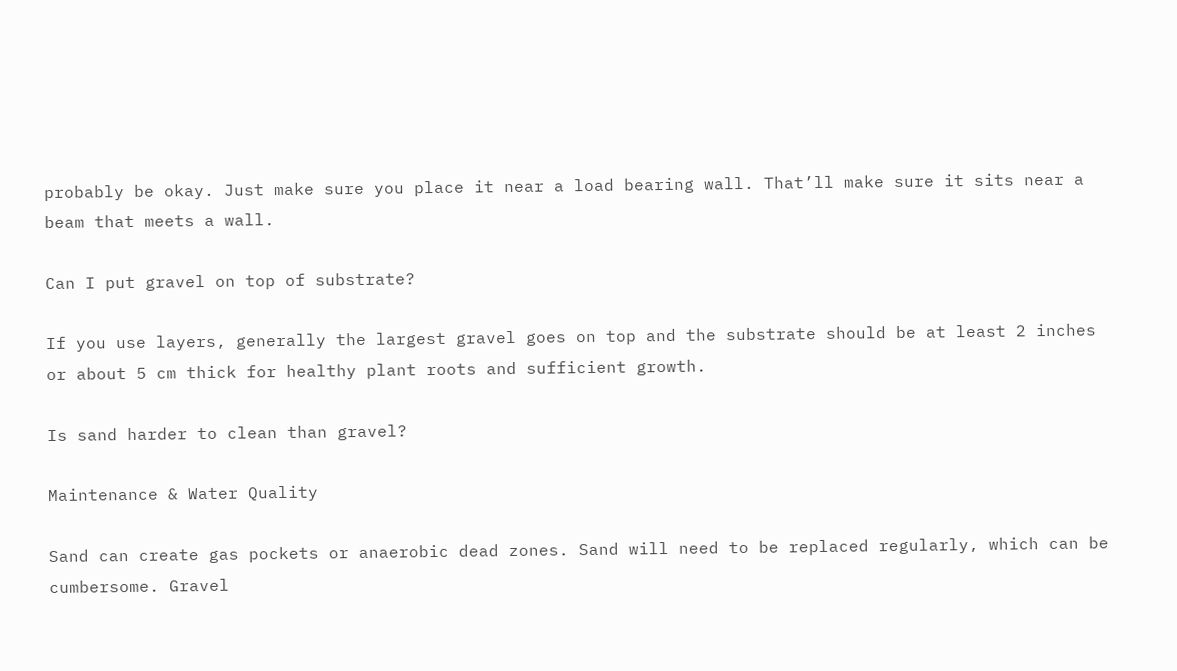probably be okay. Just make sure you place it near a load bearing wall. That’ll make sure it sits near a beam that meets a wall.

Can I put gravel on top of substrate?

If you use layers, generally the largest gravel goes on top and the substrate should be at least 2 inches or about 5 cm thick for healthy plant roots and sufficient growth.

Is sand harder to clean than gravel?

Maintenance & Water Quality

Sand can create gas pockets or anaerobic dead zones. Sand will need to be replaced regularly, which can be cumbersome. Gravel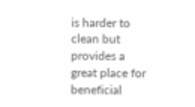is harder to clean but provides a great place for beneficial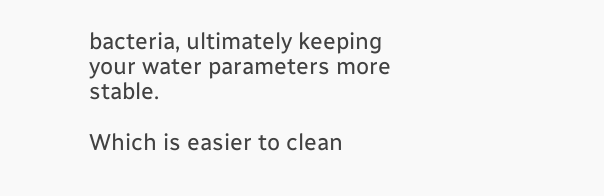bacteria, ultimately keeping your water parameters more stable.

Which is easier to clean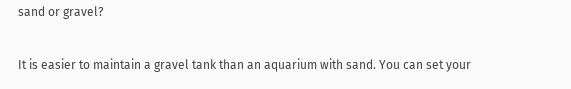sand or gravel?

It is easier to maintain a gravel tank than an aquarium with sand. You can set your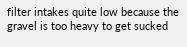filter intakes quite low because the gravel is too heavy to get sucked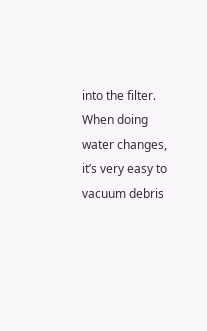into the filter. When doing water changes, it’s very easy to vacuum debris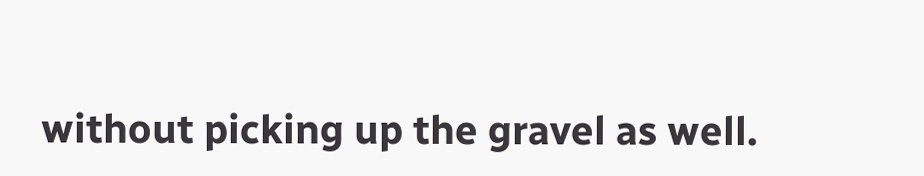without picking up the gravel as well.